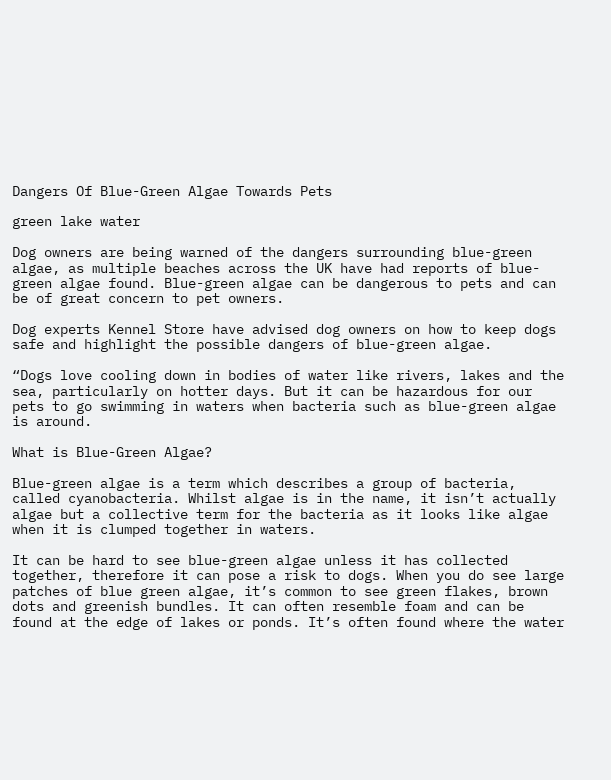Dangers Of Blue-Green Algae Towards Pets

green lake water

Dog owners are being warned of the dangers surrounding blue-green algae, as multiple beaches across the UK have had reports of blue-green algae found. Blue-green algae can be dangerous to pets and can be of great concern to pet owners.

Dog experts Kennel Store have advised dog owners on how to keep dogs safe and highlight the possible dangers of blue-green algae.

“Dogs love cooling down in bodies of water like rivers, lakes and the sea, particularly on hotter days. But it can be hazardous for our pets to go swimming in waters when bacteria such as blue-green algae is around.

What is Blue-Green Algae?

Blue-green algae is a term which describes a group of bacteria, called cyanobacteria. Whilst algae is in the name, it isn’t actually algae but a collective term for the bacteria as it looks like algae when it is clumped together in waters.

It can be hard to see blue-green algae unless it has collected together, therefore it can pose a risk to dogs. When you do see large patches of blue green algae, it’s common to see green flakes, brown dots and greenish bundles. It can often resemble foam and can be found at the edge of lakes or ponds. It’s often found where the water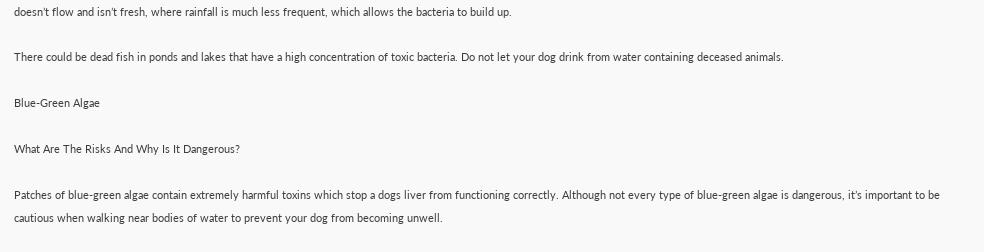doesn’t flow and isn’t fresh, where rainfall is much less frequent, which allows the bacteria to build up.

There could be dead fish in ponds and lakes that have a high concentration of toxic bacteria. Do not let your dog drink from water containing deceased animals.

Blue-Green Algae

What Are The Risks And Why Is It Dangerous?

Patches of blue-green algae contain extremely harmful toxins which stop a dogs liver from functioning correctly. Although not every type of blue-green algae is dangerous, it’s important to be cautious when walking near bodies of water to prevent your dog from becoming unwell.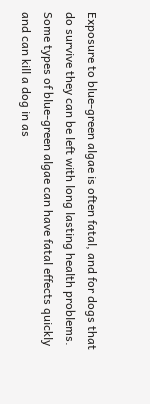Exposure to blue-green algae is often fatal, and for dogs that do survive they can be left with long lasting health problems. Some types of blue-green algae can have fatal effects quickly and can kill a dog in as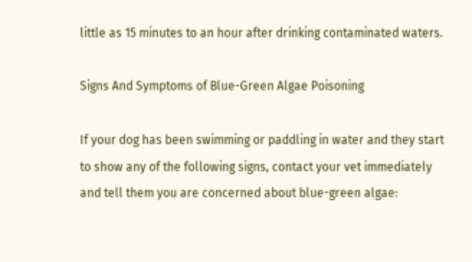little as 15 minutes to an hour after drinking contaminated waters.

Signs And Symptoms of Blue-Green Algae Poisoning

If your dog has been swimming or paddling in water and they start to show any of the following signs, contact your vet immediately and tell them you are concerned about blue-green algae: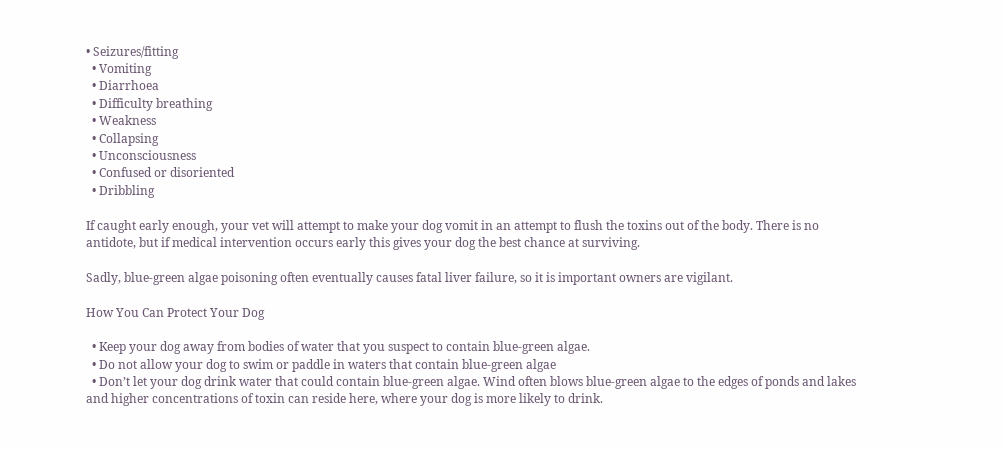• Seizures/fitting
  • Vomiting
  • Diarrhoea
  • Difficulty breathing
  • Weakness
  • Collapsing
  • Unconsciousness
  • Confused or disoriented
  • Dribbling

If caught early enough, your vet will attempt to make your dog vomit in an attempt to flush the toxins out of the body. There is no antidote, but if medical intervention occurs early this gives your dog the best chance at surviving.

Sadly, blue-green algae poisoning often eventually causes fatal liver failure, so it is important owners are vigilant.

How You Can Protect Your Dog

  • Keep your dog away from bodies of water that you suspect to contain blue-green algae.
  • Do not allow your dog to swim or paddle in waters that contain blue-green algae
  • Don’t let your dog drink water that could contain blue-green algae. Wind often blows blue-green algae to the edges of ponds and lakes and higher concentrations of toxin can reside here, where your dog is more likely to drink.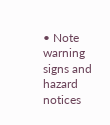• Note warning signs and hazard notices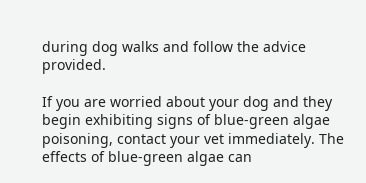during dog walks and follow the advice provided.

If you are worried about your dog and they begin exhibiting signs of blue-green algae poisoning, contact your vet immediately. The effects of blue-green algae can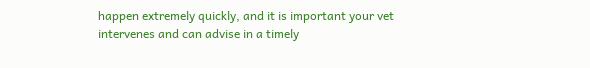happen extremely quickly, and it is important your vet intervenes and can advise in a timely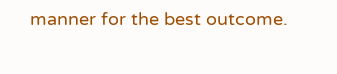manner for the best outcome.